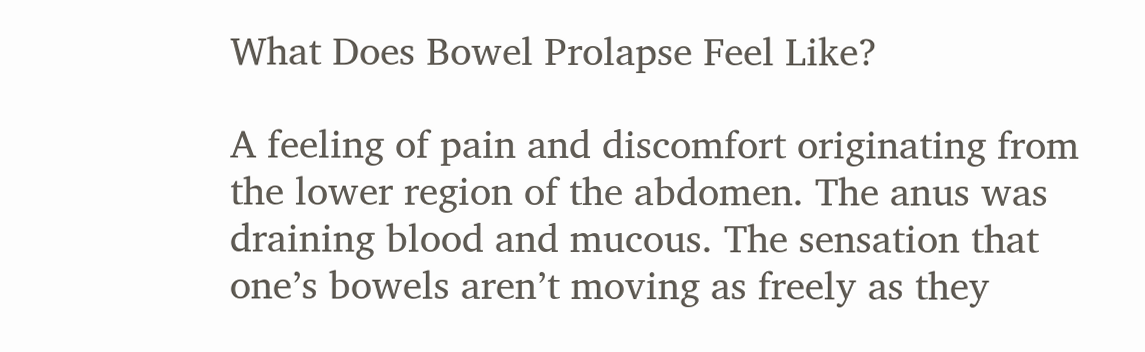What Does Bowel Prolapse Feel Like?

A feeling of pain and discomfort originating from the lower region of the abdomen. The anus was draining blood and mucous. The sensation that one’s bowels aren’t moving as freely as they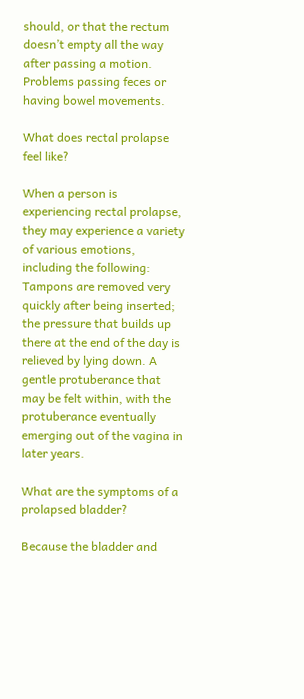should, or that the rectum doesn’t empty all the way after passing a motion. Problems passing feces or having bowel movements.

What does rectal prolapse feel like?

When a person is experiencing rectal prolapse, they may experience a variety of various emotions, including the following: Tampons are removed very quickly after being inserted; the pressure that builds up there at the end of the day is relieved by lying down. A gentle protuberance that may be felt within, with the protuberance eventually emerging out of the vagina in later years.

What are the symptoms of a prolapsed bladder?

Because the bladder and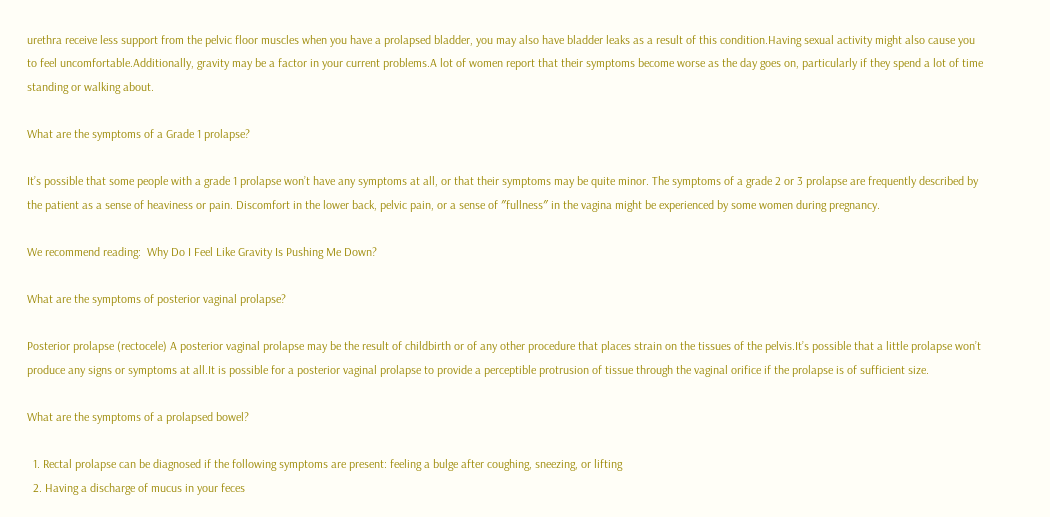urethra receive less support from the pelvic floor muscles when you have a prolapsed bladder, you may also have bladder leaks as a result of this condition.Having sexual activity might also cause you to feel uncomfortable.Additionally, gravity may be a factor in your current problems.A lot of women report that their symptoms become worse as the day goes on, particularly if they spend a lot of time standing or walking about.

What are the symptoms of a Grade 1 prolapse?

It’s possible that some people with a grade 1 prolapse won’t have any symptoms at all, or that their symptoms may be quite minor. The symptoms of a grade 2 or 3 prolapse are frequently described by the patient as a sense of heaviness or pain. Discomfort in the lower back, pelvic pain, or a sense of ″fullness″ in the vagina might be experienced by some women during pregnancy.

We recommend reading:  Why Do I Feel Like Gravity Is Pushing Me Down?

What are the symptoms of posterior vaginal prolapse?

Posterior prolapse (rectocele) A posterior vaginal prolapse may be the result of childbirth or of any other procedure that places strain on the tissues of the pelvis.It’s possible that a little prolapse won’t produce any signs or symptoms at all.It is possible for a posterior vaginal prolapse to provide a perceptible protrusion of tissue through the vaginal orifice if the prolapse is of sufficient size.

What are the symptoms of a prolapsed bowel?

  1. Rectal prolapse can be diagnosed if the following symptoms are present: feeling a bulge after coughing, sneezing, or lifting
  2. Having a discharge of mucus in your feces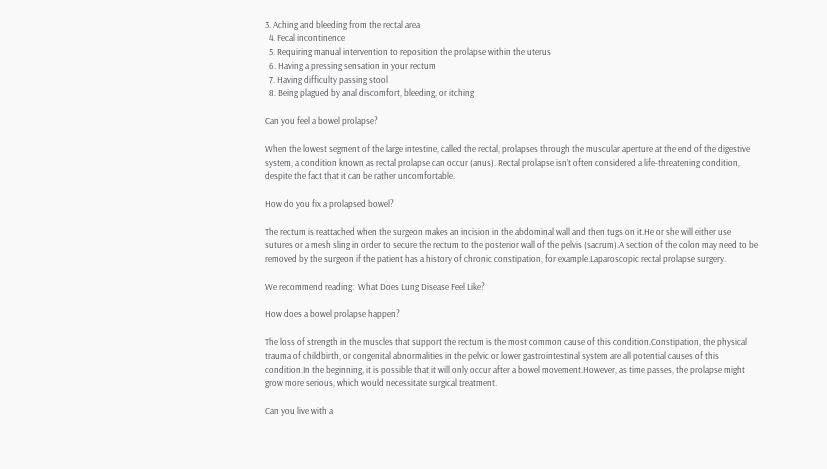3. Aching and bleeding from the rectal area
  4. Fecal incontinence
  5. Requiring manual intervention to reposition the prolapse within the uterus
  6. Having a pressing sensation in your rectum
  7. Having difficulty passing stool
  8. Being plagued by anal discomfort, bleeding, or itching

Can you feel a bowel prolapse?

When the lowest segment of the large intestine, called the rectal, prolapses through the muscular aperture at the end of the digestive system, a condition known as rectal prolapse can occur (anus). Rectal prolapse isn’t often considered a life-threatening condition, despite the fact that it can be rather uncomfortable.

How do you fix a prolapsed bowel?

The rectum is reattached when the surgeon makes an incision in the abdominal wall and then tugs on it.He or she will either use sutures or a mesh sling in order to secure the rectum to the posterior wall of the pelvis (sacrum).A section of the colon may need to be removed by the surgeon if the patient has a history of chronic constipation, for example.Laparoscopic rectal prolapse surgery.

We recommend reading:  What Does Lung Disease Feel Like?

How does a bowel prolapse happen?

The loss of strength in the muscles that support the rectum is the most common cause of this condition.Constipation, the physical trauma of childbirth, or congenital abnormalities in the pelvic or lower gastrointestinal system are all potential causes of this condition.In the beginning, it is possible that it will only occur after a bowel movement.However, as time passes, the prolapse might grow more serious, which would necessitate surgical treatment.

Can you live with a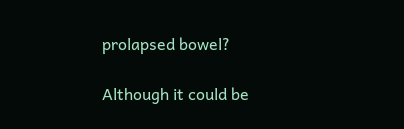prolapsed bowel?

Although it could be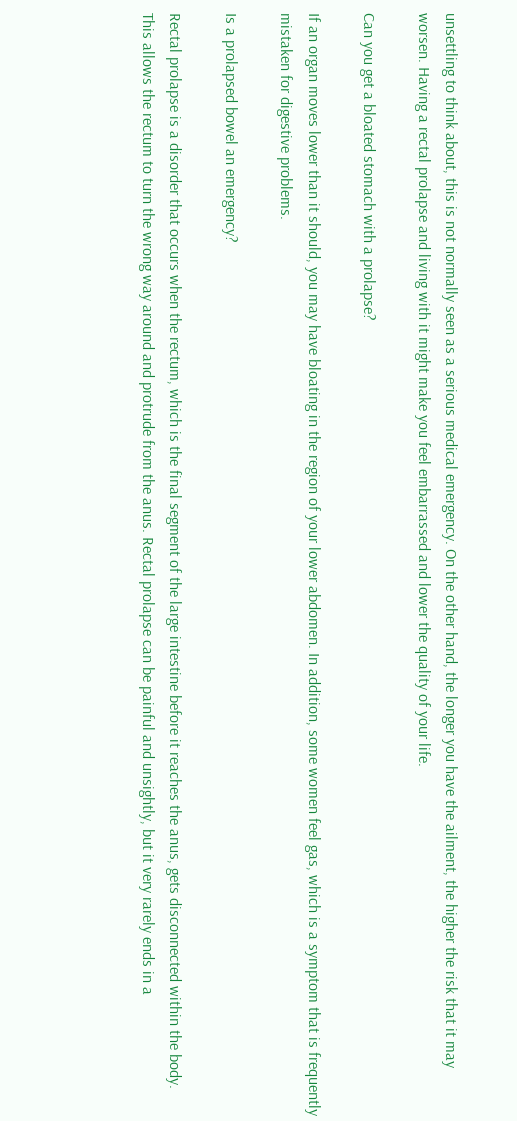unsettling to think about, this is not normally seen as a serious medical emergency. On the other hand, the longer you have the ailment, the higher the risk that it may worsen. Having a rectal prolapse and living with it might make you feel embarrassed and lower the quality of your life.

Can you get a bloated stomach with a prolapse?

If an organ moves lower than it should, you may have bloating in the region of your lower abdomen. In addition, some women feel gas, which is a symptom that is frequently mistaken for digestive problems.

Is a prolapsed bowel an emergency?

Rectal prolapse is a disorder that occurs when the rectum, which is the final segment of the large intestine before it reaches the anus, gets disconnected within the body. This allows the rectum to turn the wrong way around and protrude from the anus. Rectal prolapse can be painful and unsightly, but it very rarely ends in a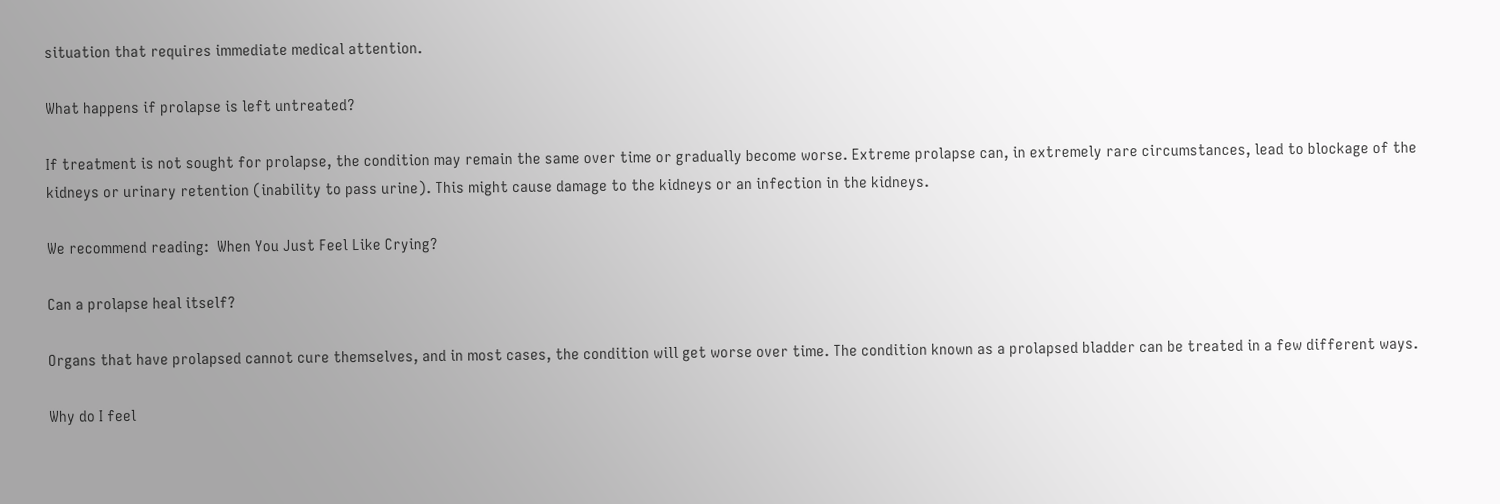situation that requires immediate medical attention.

What happens if prolapse is left untreated?

If treatment is not sought for prolapse, the condition may remain the same over time or gradually become worse. Extreme prolapse can, in extremely rare circumstances, lead to blockage of the kidneys or urinary retention (inability to pass urine). This might cause damage to the kidneys or an infection in the kidneys.

We recommend reading:  When You Just Feel Like Crying?

Can a prolapse heal itself?

Organs that have prolapsed cannot cure themselves, and in most cases, the condition will get worse over time. The condition known as a prolapsed bladder can be treated in a few different ways.

Why do I feel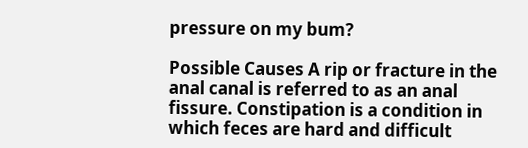pressure on my bum?

Possible Causes A rip or fracture in the anal canal is referred to as an anal fissure. Constipation is a condition in which feces are hard and difficult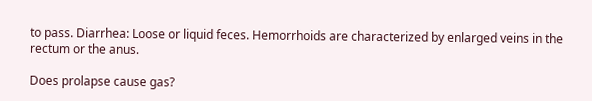to pass. Diarrhea: Loose or liquid feces. Hemorrhoids are characterized by enlarged veins in the rectum or the anus.

Does prolapse cause gas?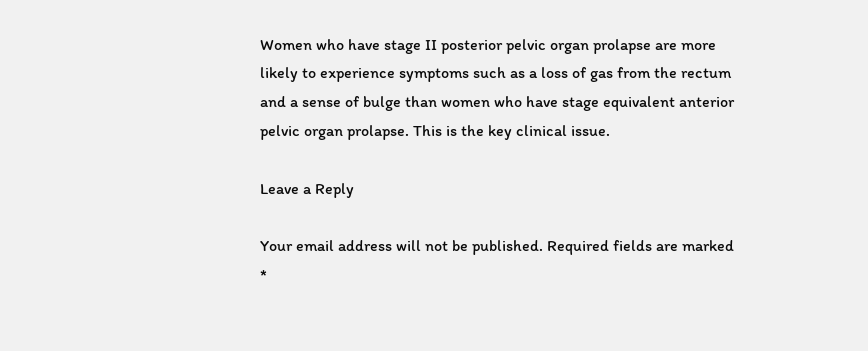Women who have stage II posterior pelvic organ prolapse are more likely to experience symptoms such as a loss of gas from the rectum and a sense of bulge than women who have stage equivalent anterior pelvic organ prolapse. This is the key clinical issue.

Leave a Reply

Your email address will not be published. Required fields are marked *